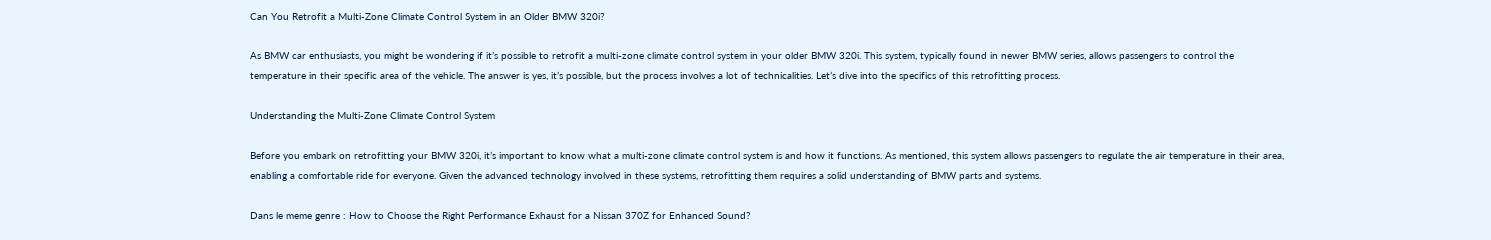Can You Retrofit a Multi-Zone Climate Control System in an Older BMW 320i?

As BMW car enthusiasts, you might be wondering if it’s possible to retrofit a multi-zone climate control system in your older BMW 320i. This system, typically found in newer BMW series, allows passengers to control the temperature in their specific area of the vehicle. The answer is yes, it’s possible, but the process involves a lot of technicalities. Let’s dive into the specifics of this retrofitting process.

Understanding the Multi-Zone Climate Control System

Before you embark on retrofitting your BMW 320i, it’s important to know what a multi-zone climate control system is and how it functions. As mentioned, this system allows passengers to regulate the air temperature in their area, enabling a comfortable ride for everyone. Given the advanced technology involved in these systems, retrofitting them requires a solid understanding of BMW parts and systems.

Dans le meme genre : How to Choose the Right Performance Exhaust for a Nissan 370Z for Enhanced Sound?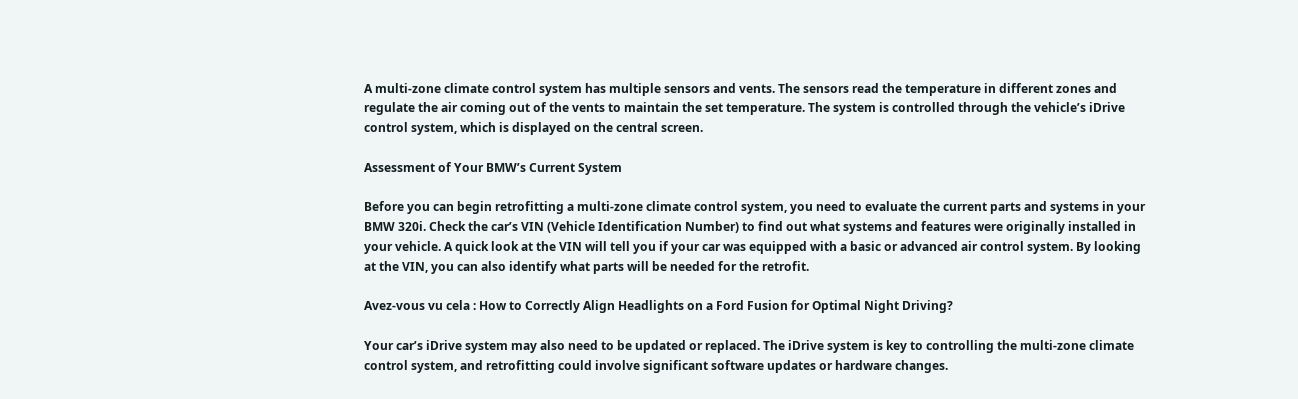A multi-zone climate control system has multiple sensors and vents. The sensors read the temperature in different zones and regulate the air coming out of the vents to maintain the set temperature. The system is controlled through the vehicle’s iDrive control system, which is displayed on the central screen.

Assessment of Your BMW’s Current System

Before you can begin retrofitting a multi-zone climate control system, you need to evaluate the current parts and systems in your BMW 320i. Check the car’s VIN (Vehicle Identification Number) to find out what systems and features were originally installed in your vehicle. A quick look at the VIN will tell you if your car was equipped with a basic or advanced air control system. By looking at the VIN, you can also identify what parts will be needed for the retrofit.

Avez-vous vu cela : How to Correctly Align Headlights on a Ford Fusion for Optimal Night Driving?

Your car’s iDrive system may also need to be updated or replaced. The iDrive system is key to controlling the multi-zone climate control system, and retrofitting could involve significant software updates or hardware changes.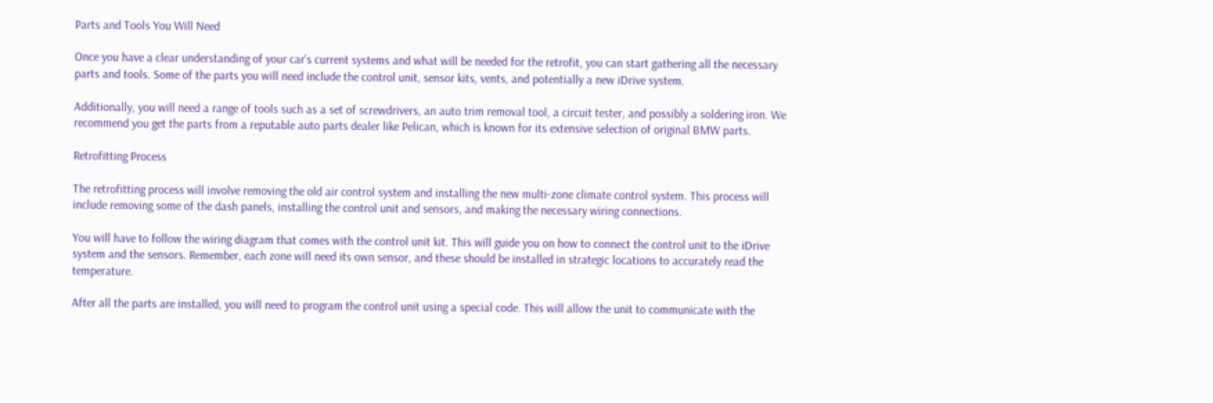Parts and Tools You Will Need

Once you have a clear understanding of your car’s current systems and what will be needed for the retrofit, you can start gathering all the necessary parts and tools. Some of the parts you will need include the control unit, sensor kits, vents, and potentially a new iDrive system.

Additionally, you will need a range of tools such as a set of screwdrivers, an auto trim removal tool, a circuit tester, and possibly a soldering iron. We recommend you get the parts from a reputable auto parts dealer like Pelican, which is known for its extensive selection of original BMW parts.

Retrofitting Process

The retrofitting process will involve removing the old air control system and installing the new multi-zone climate control system. This process will include removing some of the dash panels, installing the control unit and sensors, and making the necessary wiring connections.

You will have to follow the wiring diagram that comes with the control unit kit. This will guide you on how to connect the control unit to the iDrive system and the sensors. Remember, each zone will need its own sensor, and these should be installed in strategic locations to accurately read the temperature.

After all the parts are installed, you will need to program the control unit using a special code. This will allow the unit to communicate with the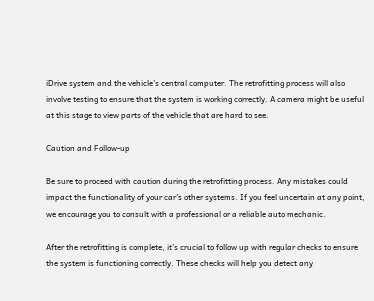iDrive system and the vehicle’s central computer. The retrofitting process will also involve testing to ensure that the system is working correctly. A camera might be useful at this stage to view parts of the vehicle that are hard to see.

Caution and Follow-up

Be sure to proceed with caution during the retrofitting process. Any mistakes could impact the functionality of your car’s other systems. If you feel uncertain at any point, we encourage you to consult with a professional or a reliable auto mechanic.

After the retrofitting is complete, it’s crucial to follow up with regular checks to ensure the system is functioning correctly. These checks will help you detect any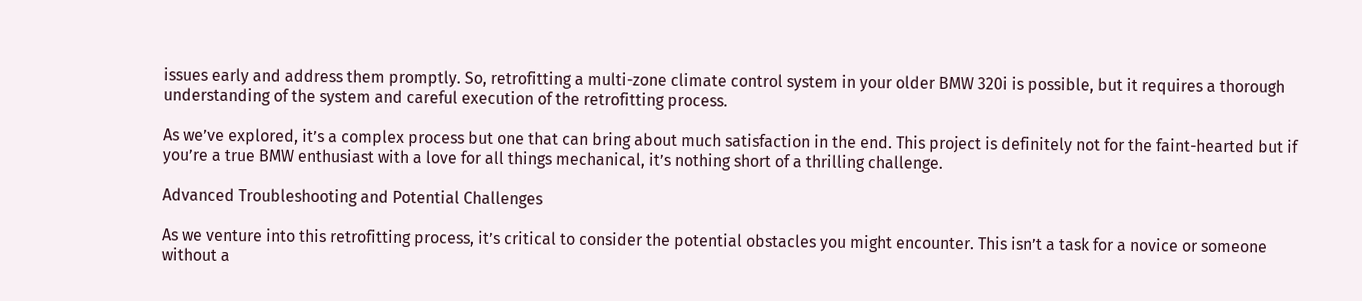issues early and address them promptly. So, retrofitting a multi-zone climate control system in your older BMW 320i is possible, but it requires a thorough understanding of the system and careful execution of the retrofitting process.

As we’ve explored, it’s a complex process but one that can bring about much satisfaction in the end. This project is definitely not for the faint-hearted but if you’re a true BMW enthusiast with a love for all things mechanical, it’s nothing short of a thrilling challenge.

Advanced Troubleshooting and Potential Challenges

As we venture into this retrofitting process, it’s critical to consider the potential obstacles you might encounter. This isn’t a task for a novice or someone without a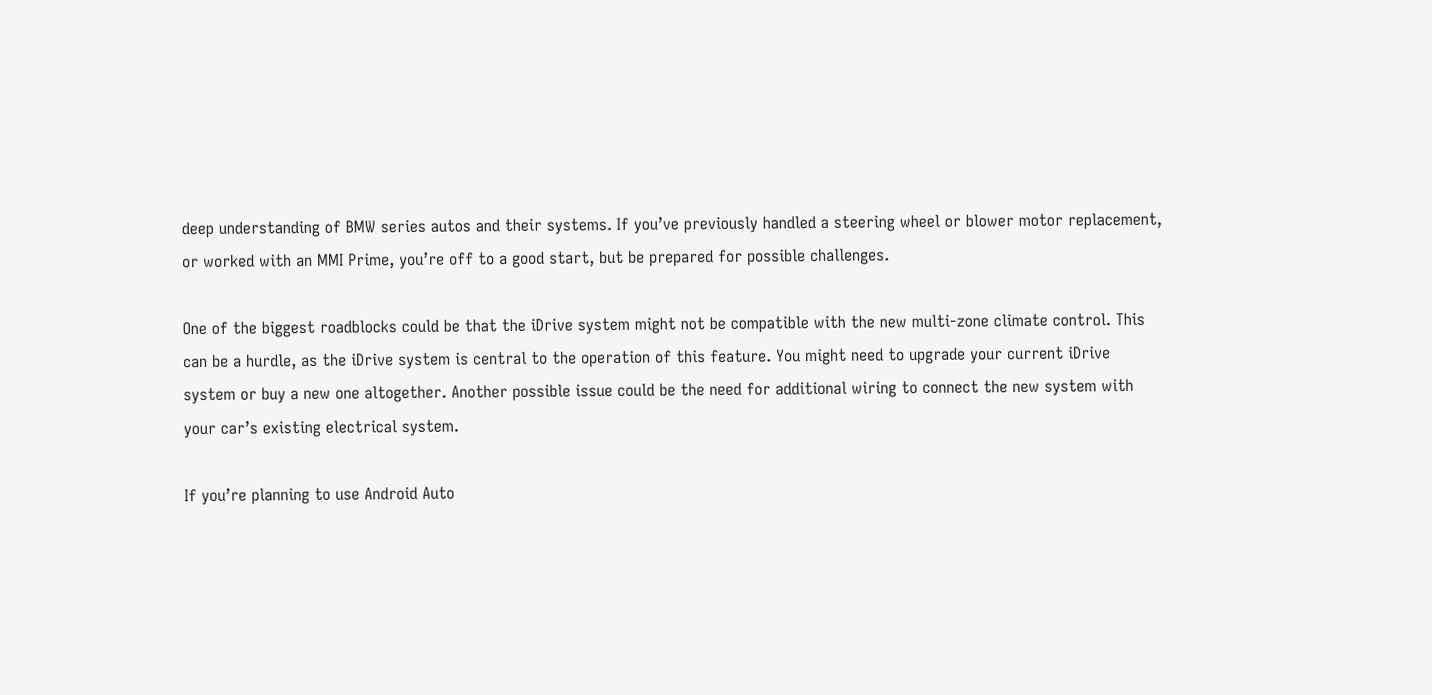deep understanding of BMW series autos and their systems. If you’ve previously handled a steering wheel or blower motor replacement, or worked with an MMI Prime, you’re off to a good start, but be prepared for possible challenges.

One of the biggest roadblocks could be that the iDrive system might not be compatible with the new multi-zone climate control. This can be a hurdle, as the iDrive system is central to the operation of this feature. You might need to upgrade your current iDrive system or buy a new one altogether. Another possible issue could be the need for additional wiring to connect the new system with your car’s existing electrical system.

If you’re planning to use Android Auto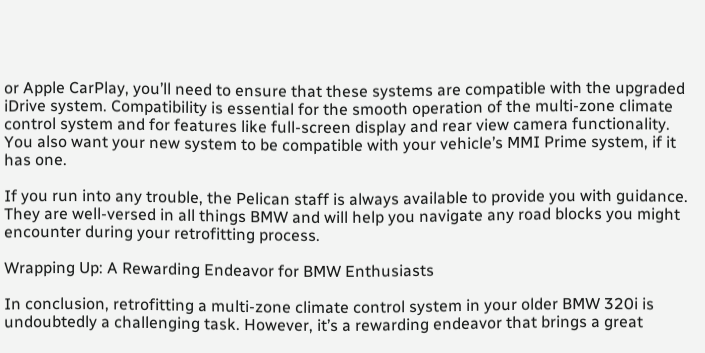or Apple CarPlay, you’ll need to ensure that these systems are compatible with the upgraded iDrive system. Compatibility is essential for the smooth operation of the multi-zone climate control system and for features like full-screen display and rear view camera functionality. You also want your new system to be compatible with your vehicle’s MMI Prime system, if it has one.

If you run into any trouble, the Pelican staff is always available to provide you with guidance. They are well-versed in all things BMW and will help you navigate any road blocks you might encounter during your retrofitting process.

Wrapping Up: A Rewarding Endeavor for BMW Enthusiasts

In conclusion, retrofitting a multi-zone climate control system in your older BMW 320i is undoubtedly a challenging task. However, it’s a rewarding endeavor that brings a great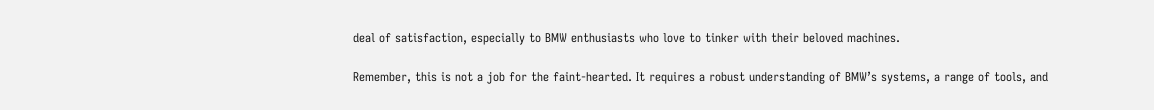deal of satisfaction, especially to BMW enthusiasts who love to tinker with their beloved machines.

Remember, this is not a job for the faint-hearted. It requires a robust understanding of BMW’s systems, a range of tools, and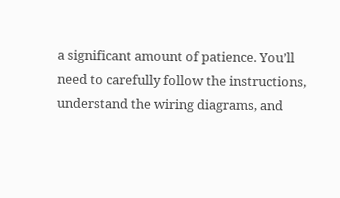a significant amount of patience. You’ll need to carefully follow the instructions, understand the wiring diagrams, and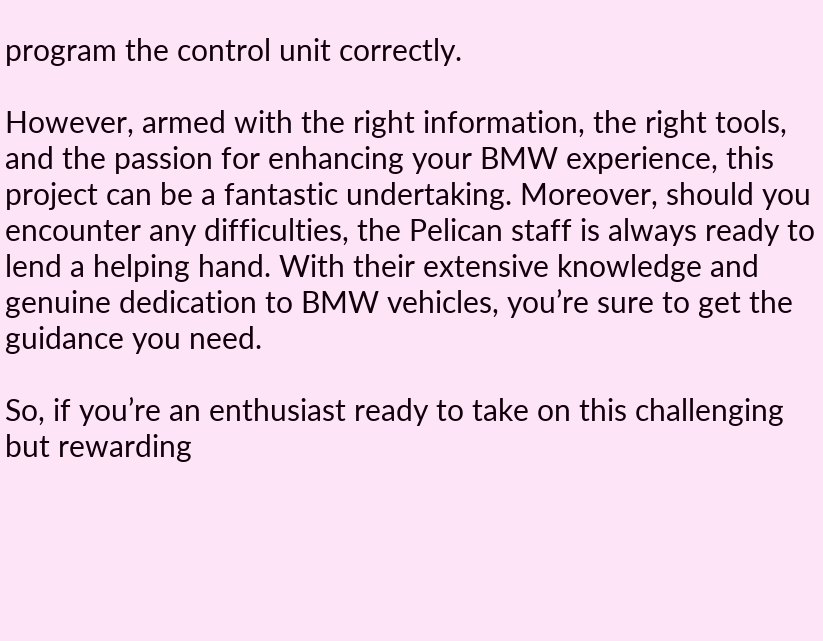program the control unit correctly.

However, armed with the right information, the right tools, and the passion for enhancing your BMW experience, this project can be a fantastic undertaking. Moreover, should you encounter any difficulties, the Pelican staff is always ready to lend a helping hand. With their extensive knowledge and genuine dedication to BMW vehicles, you’re sure to get the guidance you need.

So, if you’re an enthusiast ready to take on this challenging but rewarding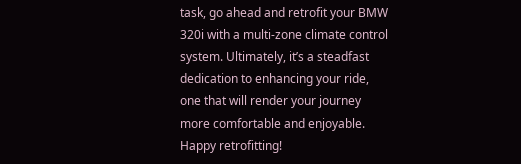task, go ahead and retrofit your BMW 320i with a multi-zone climate control system. Ultimately, it’s a steadfast dedication to enhancing your ride, one that will render your journey more comfortable and enjoyable. Happy retrofitting!